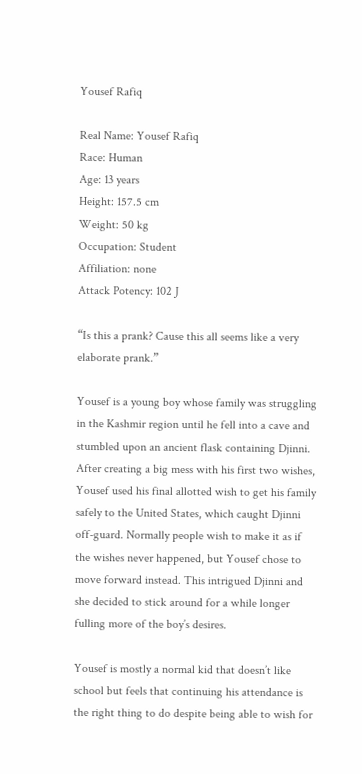Yousef Rafiq

Real Name: Yousef Rafiq
Race: Human
Age: 13 years
Height: 157.5 cm
Weight: 50 kg
Occupation: Student
Affiliation: none
Attack Potency: 102 J

“Is this a prank? Cause this all seems like a very elaborate prank.”

Yousef is a young boy whose family was struggling in the Kashmir region until he fell into a cave and stumbled upon an ancient flask containing Djinni. After creating a big mess with his first two wishes, Yousef used his final allotted wish to get his family safely to the United States, which caught Djinni off-guard. Normally people wish to make it as if the wishes never happened, but Yousef chose to move forward instead. This intrigued Djinni and she decided to stick around for a while longer fulling more of the boy’s desires.

Yousef is mostly a normal kid that doesn’t like school but feels that continuing his attendance is the right thing to do despite being able to wish for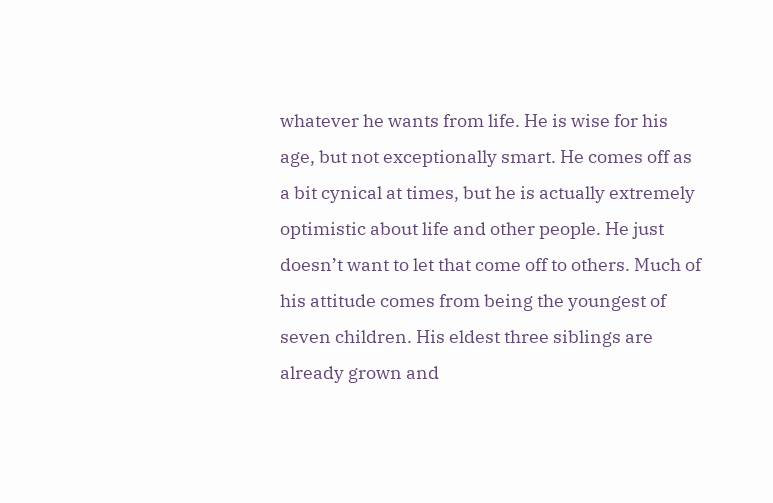whatever he wants from life. He is wise for his age, but not exceptionally smart. He comes off as a bit cynical at times, but he is actually extremely optimistic about life and other people. He just doesn’t want to let that come off to others. Much of his attitude comes from being the youngest of seven children. His eldest three siblings are already grown and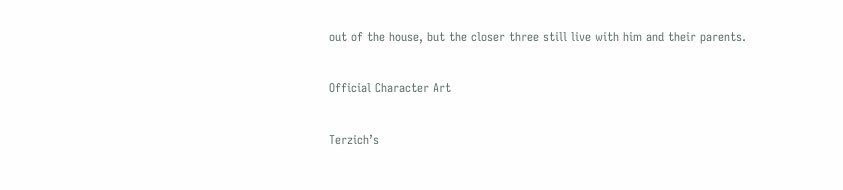out of the house, but the closer three still live with him and their parents.

Official Character Art

Terzich’s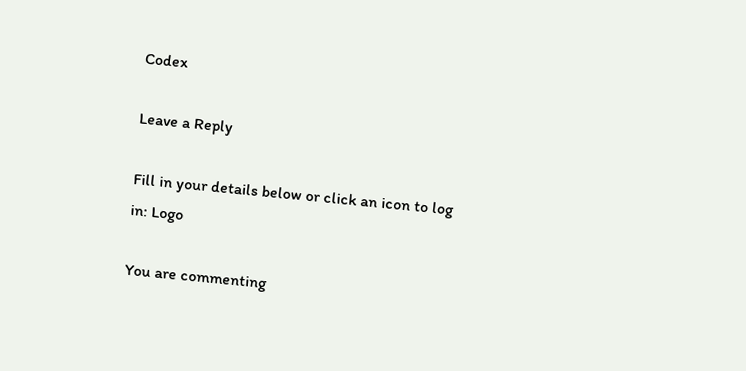Codex

Leave a Reply

Fill in your details below or click an icon to log in: Logo

You are commenting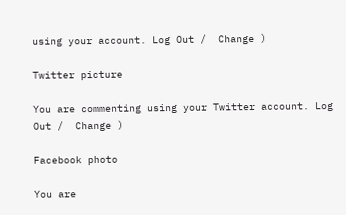using your account. Log Out /  Change )

Twitter picture

You are commenting using your Twitter account. Log Out /  Change )

Facebook photo

You are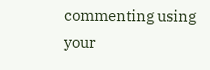commenting using your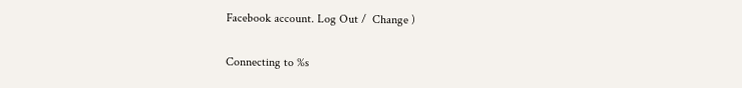Facebook account. Log Out /  Change )

Connecting to %s